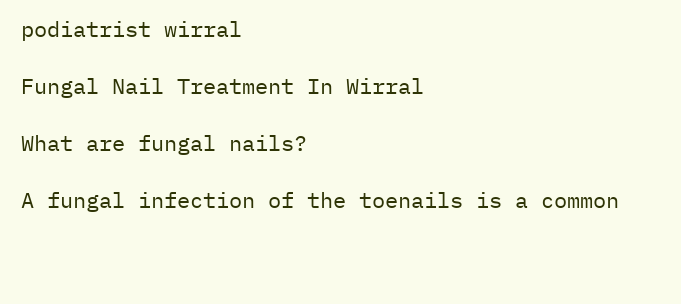podiatrist wirral

Fungal Nail Treatment In Wirral

What are fungal nails?

A fungal infection of the toenails is a common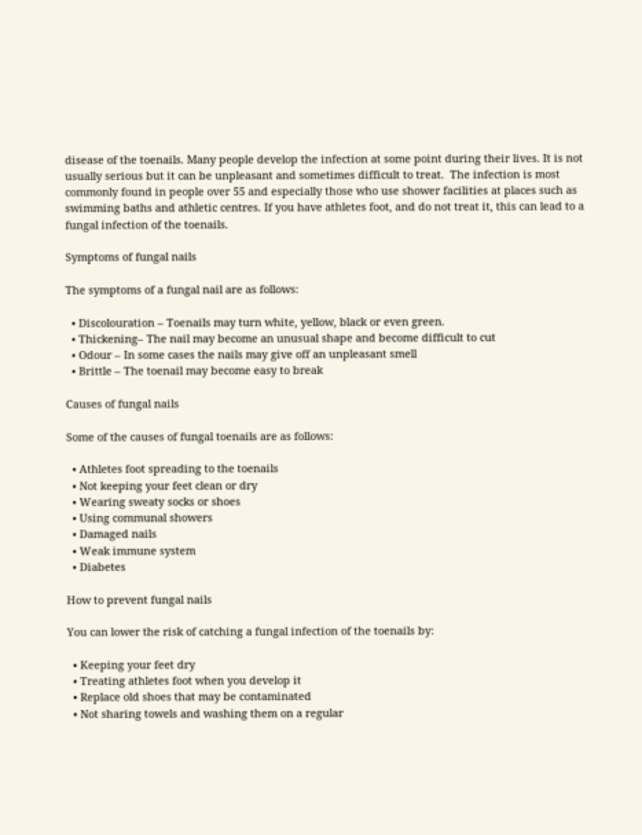disease of the toenails. Many people develop the infection at some point during their lives. It is not usually serious but it can be unpleasant and sometimes difficult to treat.  The infection is most commonly found in people over 55 and especially those who use shower facilities at places such as swimming baths and athletic centres. If you have athletes foot, and do not treat it, this can lead to a fungal infection of the toenails.

Symptoms of fungal nails

The symptoms of a fungal nail are as follows:

  • Discolouration – Toenails may turn white, yellow, black or even green.
  • Thickening– The nail may become an unusual shape and become difficult to cut
  • Odour – In some cases the nails may give off an unpleasant smell
  • Brittle – The toenail may become easy to break

Causes of fungal nails

Some of the causes of fungal toenails are as follows:

  • Athletes foot spreading to the toenails
  • Not keeping your feet clean or dry
  • Wearing sweaty socks or shoes
  • Using communal showers
  • Damaged nails
  • Weak immune system
  • Diabetes

How to prevent fungal nails

You can lower the risk of catching a fungal infection of the toenails by:

  • Keeping your feet dry
  • Treating athletes foot when you develop it
  • Replace old shoes that may be contaminated
  • Not sharing towels and washing them on a regular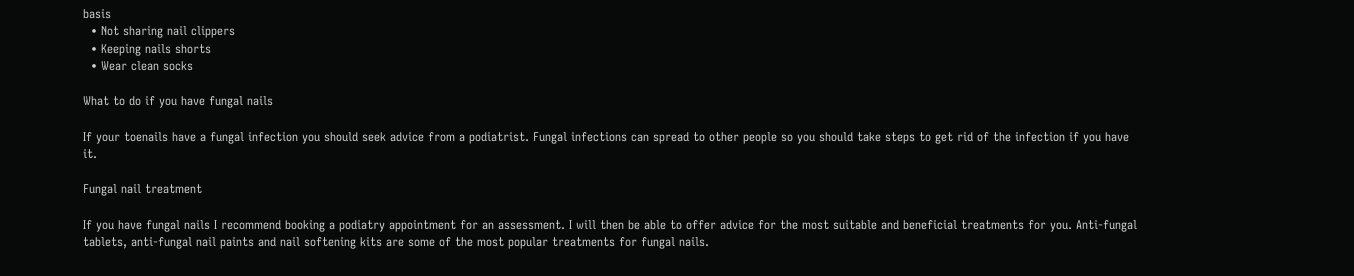basis
  • Not sharing nail clippers
  • Keeping nails shorts
  • Wear clean socks

What to do if you have fungal nails

If your toenails have a fungal infection you should seek advice from a podiatrist. Fungal infections can spread to other people so you should take steps to get rid of the infection if you have it.

Fungal nail treatment

If you have fungal nails I recommend booking a podiatry appointment for an assessment. I will then be able to offer advice for the most suitable and beneficial treatments for you. Anti-fungal tablets, anti-fungal nail paints and nail softening kits are some of the most popular treatments for fungal nails.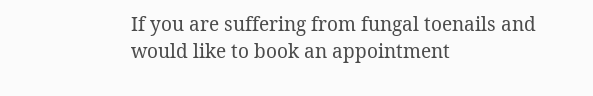If you are suffering from fungal toenails and would like to book an appointment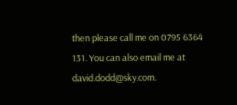then please call me on 0795 6364 131. You can also email me at david.dodd@sky.com.